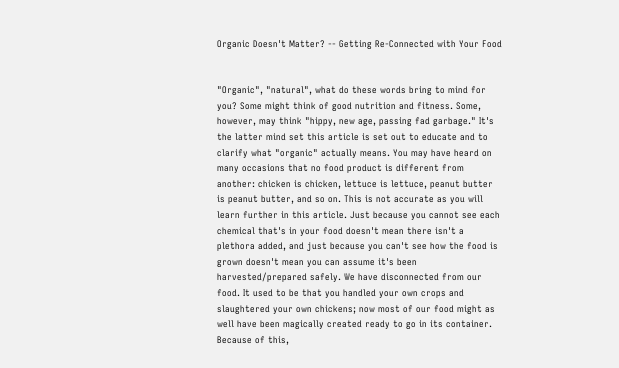Organic Doesn't Matter? -- Getting Re-Connected with Your Food


"Organic", "natural", what do these words bring to mind for you? Some might think of good nutrition and fitness. Some, however, may think "hippy, new age, passing fad garbage." It's the latter mind set this article is set out to educate and to clarify what "organic" actually means. You may have heard on many occasions that no food product is different from another: chicken is chicken, lettuce is lettuce, peanut butter is peanut butter, and so on. This is not accurate as you will learn further in this article. Just because you cannot see each chemical that's in your food doesn't mean there isn't a plethora added, and just because you can't see how the food is grown doesn't mean you can assume it's been harvested/prepared safely. We have disconnected from our food. It used to be that you handled your own crops and slaughtered your own chickens; now most of our food might as well have been magically created ready to go in its container. Because of this,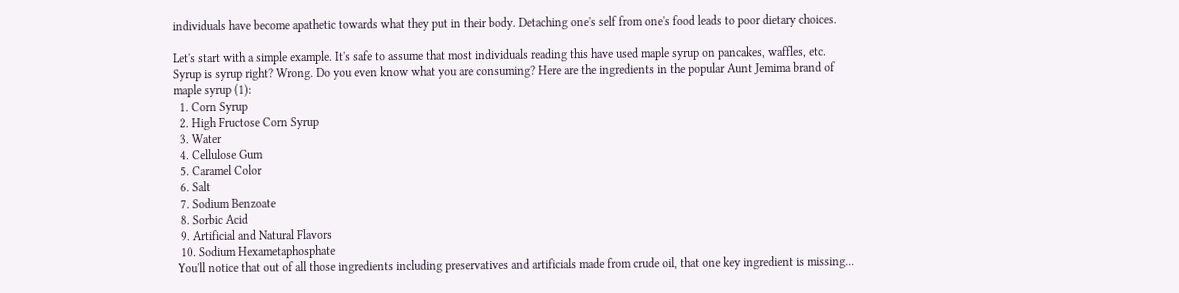individuals have become apathetic towards what they put in their body. Detaching one's self from one's food leads to poor dietary choices.

Let's start with a simple example. It's safe to assume that most individuals reading this have used maple syrup on pancakes, waffles, etc. Syrup is syrup right? Wrong. Do you even know what you are consuming? Here are the ingredients in the popular Aunt Jemima brand of maple syrup (1):
  1. Corn Syrup
  2. High Fructose Corn Syrup
  3. Water
  4. Cellulose Gum
  5. Caramel Color
  6. Salt
  7. Sodium Benzoate
  8. Sorbic Acid
  9. Artificial and Natural Flavors
  10. Sodium Hexametaphosphate
 You'll notice that out of all those ingredients including preservatives and artificials made from crude oil, that one key ingredient is missing...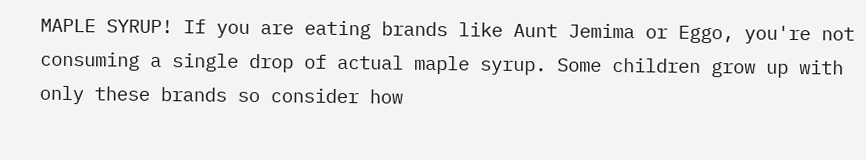MAPLE SYRUP! If you are eating brands like Aunt Jemima or Eggo, you're not consuming a single drop of actual maple syrup. Some children grow up with only these brands so consider how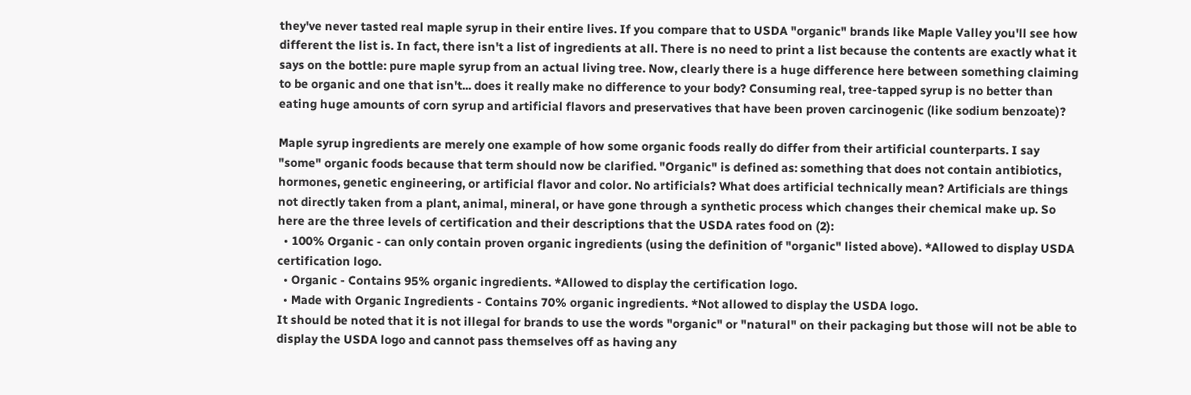they've never tasted real maple syrup in their entire lives. If you compare that to USDA "organic" brands like Maple Valley you'll see how different the list is. In fact, there isn't a list of ingredients at all. There is no need to print a list because the contents are exactly what it says on the bottle: pure maple syrup from an actual living tree. Now, clearly there is a huge difference here between something claiming to be organic and one that isn't... does it really make no difference to your body? Consuming real, tree-tapped syrup is no better than eating huge amounts of corn syrup and artificial flavors and preservatives that have been proven carcinogenic (like sodium benzoate)?

Maple syrup ingredients are merely one example of how some organic foods really do differ from their artificial counterparts. I say "some" organic foods because that term should now be clarified. "Organic" is defined as: something that does not contain antibiotics, hormones, genetic engineering, or artificial flavor and color. No artificials? What does artificial technically mean? Artificials are things not directly taken from a plant, animal, mineral, or have gone through a synthetic process which changes their chemical make up. So here are the three levels of certification and their descriptions that the USDA rates food on (2):
  • 100% Organic - can only contain proven organic ingredients (using the definition of "organic" listed above). *Allowed to display USDA certification logo.
  • Organic - Contains 95% organic ingredients. *Allowed to display the certification logo.
  • Made with Organic Ingredients - Contains 70% organic ingredients. *Not allowed to display the USDA logo.
It should be noted that it is not illegal for brands to use the words "organic" or "natural" on their packaging but those will not be able to display the USDA logo and cannot pass themselves off as having any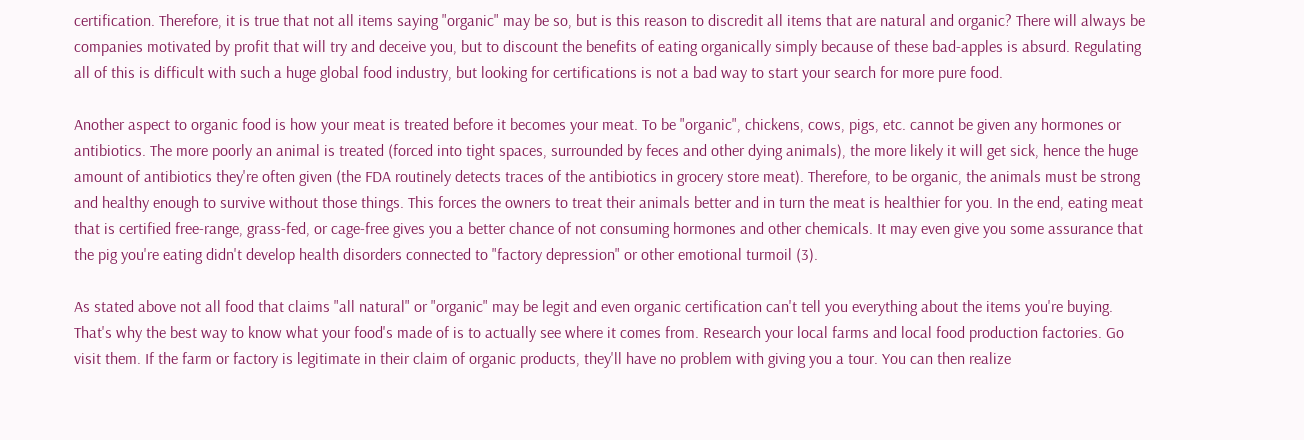certification. Therefore, it is true that not all items saying "organic" may be so, but is this reason to discredit all items that are natural and organic? There will always be companies motivated by profit that will try and deceive you, but to discount the benefits of eating organically simply because of these bad-apples is absurd. Regulating all of this is difficult with such a huge global food industry, but looking for certifications is not a bad way to start your search for more pure food.

Another aspect to organic food is how your meat is treated before it becomes your meat. To be "organic", chickens, cows, pigs, etc. cannot be given any hormones or antibiotics. The more poorly an animal is treated (forced into tight spaces, surrounded by feces and other dying animals), the more likely it will get sick, hence the huge amount of antibiotics they're often given (the FDA routinely detects traces of the antibiotics in grocery store meat). Therefore, to be organic, the animals must be strong and healthy enough to survive without those things. This forces the owners to treat their animals better and in turn the meat is healthier for you. In the end, eating meat that is certified free-range, grass-fed, or cage-free gives you a better chance of not consuming hormones and other chemicals. It may even give you some assurance that the pig you're eating didn't develop health disorders connected to "factory depression" or other emotional turmoil (3).

As stated above not all food that claims "all natural" or "organic" may be legit and even organic certification can't tell you everything about the items you're buying. That's why the best way to know what your food's made of is to actually see where it comes from. Research your local farms and local food production factories. Go visit them. If the farm or factory is legitimate in their claim of organic products, they'll have no problem with giving you a tour. You can then realize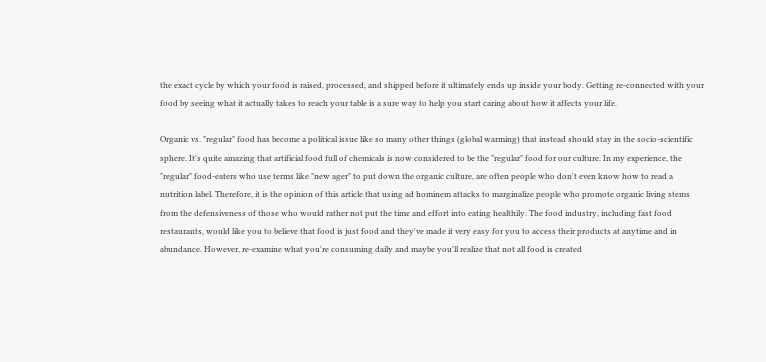the exact cycle by which your food is raised, processed, and shipped before it ultimately ends up inside your body. Getting re-connected with your food by seeing what it actually takes to reach your table is a sure way to help you start caring about how it affects your life.

Organic vs. "regular" food has become a political issue like so many other things (global warming) that instead should stay in the socio-scientific sphere. It's quite amazing that artificial food full of chemicals is now considered to be the "regular" food for our culture. In my experience, the "regular" food-eaters who use terms like "new ager" to put down the organic culture, are often people who don't even know how to read a nutrition label. Therefore, it is the opinion of this article that using ad hominem attacks to marginalize people who promote organic living stems from the defensiveness of those who would rather not put the time and effort into eating healthily. The food industry, including fast food restaurants, would like you to believe that food is just food and they've made it very easy for you to access their products at anytime and in abundance. However, re-examine what you're consuming daily and maybe you'll realize that not all food is created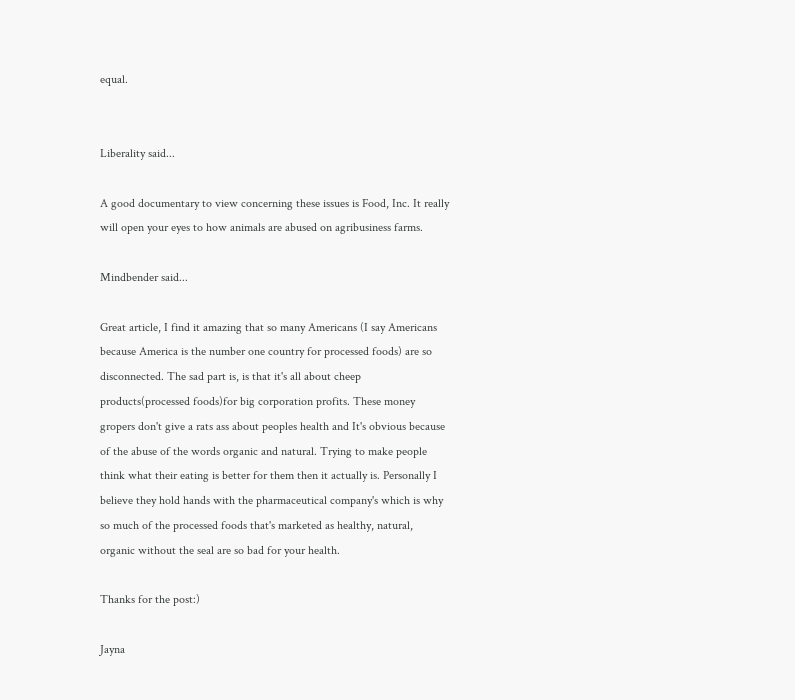equal.


Liberality said...

A good documentary to view concerning these issues is Food, Inc. It really will open your eyes to how animals are abused on agribusiness farms.

Mindbender said...

Great article, I find it amazing that so many Americans (I say Americans because America is the number one country for processed foods) are so disconnected. The sad part is, is that it's all about cheep products(processed foods)for big corporation profits. These money gropers don't give a rats ass about peoples health and It's obvious because of the abuse of the words organic and natural. Trying to make people think what their eating is better for them then it actually is. Personally I believe they hold hands with the pharmaceutical company's which is why so much of the processed foods that's marketed as healthy, natural, organic without the seal are so bad for your health.

Thanks for the post:)

Jayna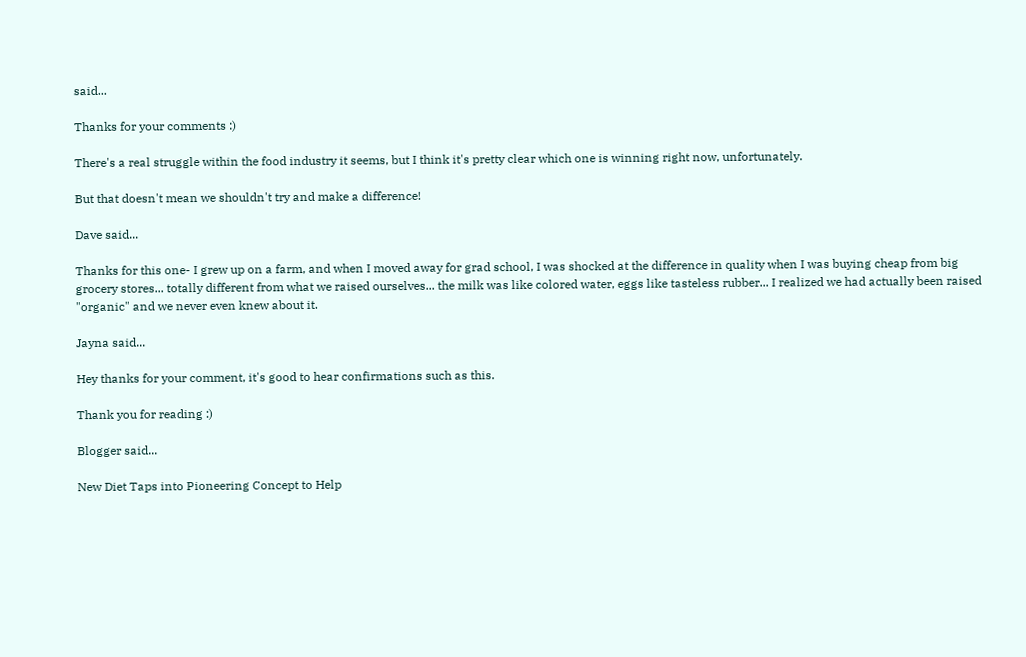said...

Thanks for your comments :)

There's a real struggle within the food industry it seems, but I think it's pretty clear which one is winning right now, unfortunately.

But that doesn't mean we shouldn't try and make a difference!

Dave said...

Thanks for this one- I grew up on a farm, and when I moved away for grad school, I was shocked at the difference in quality when I was buying cheap from big grocery stores... totally different from what we raised ourselves... the milk was like colored water, eggs like tasteless rubber... I realized we had actually been raised "organic" and we never even knew about it.

Jayna said...

Hey thanks for your comment, it's good to hear confirmations such as this.

Thank you for reading :)

Blogger said...

New Diet Taps into Pioneering Concept to Help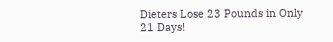Dieters Lose 23 Pounds in Only 21 Days!